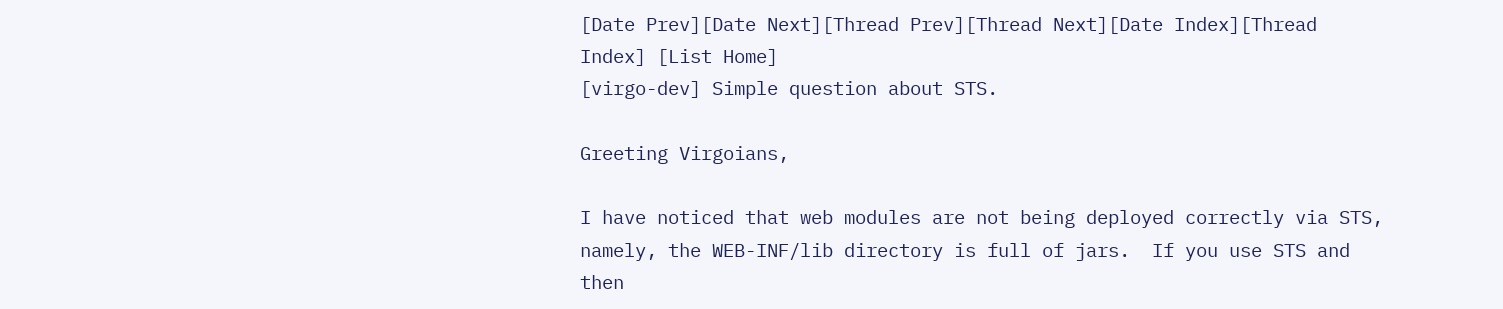[Date Prev][Date Next][Thread Prev][Thread Next][Date Index][Thread Index] [List Home]
[virgo-dev] Simple question about STS.

Greeting Virgoians,

I have noticed that web modules are not being deployed correctly via STS, namely, the WEB-INF/lib directory is full of jars.  If you use STS and then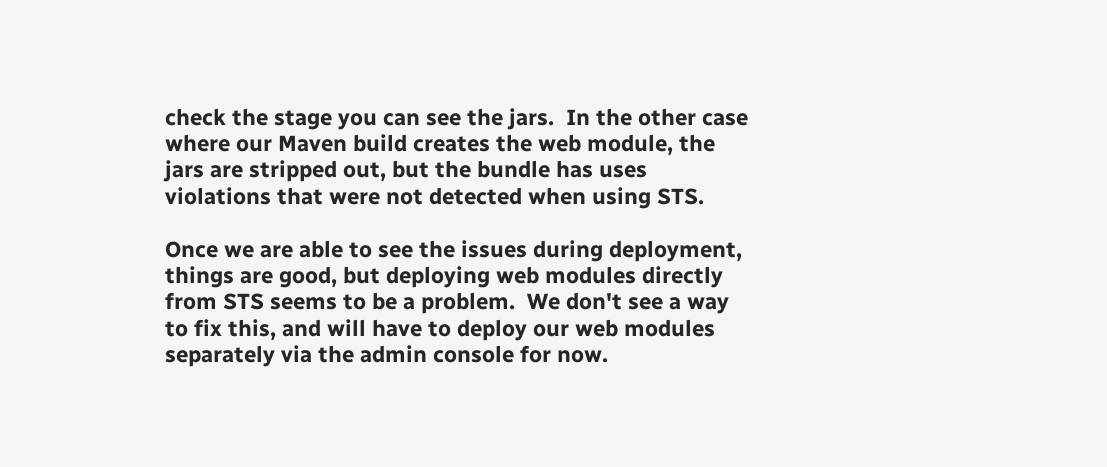check the stage you can see the jars.  In the other case where our Maven build creates the web module, the jars are stripped out, but the bundle has uses violations that were not detected when using STS.

Once we are able to see the issues during deployment, things are good, but deploying web modules directly from STS seems to be a problem.  We don't see a way to fix this, and will have to deploy our web modules separately via the admin console for now.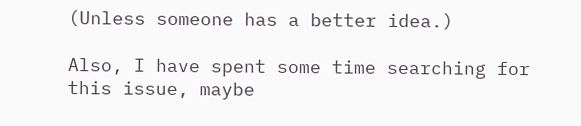(Unless someone has a better idea.)

Also, I have spent some time searching for this issue, maybe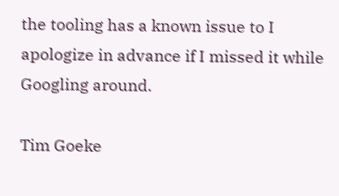the tooling has a known issue to I apologize in advance if I missed it while Googling around.

Tim Goeke